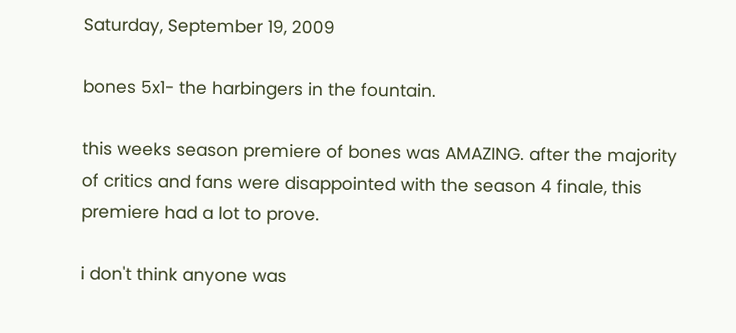Saturday, September 19, 2009

bones 5x1- the harbingers in the fountain.

this weeks season premiere of bones was AMAZING. after the majority of critics and fans were disappointed with the season 4 finale, this premiere had a lot to prove.

i don't think anyone was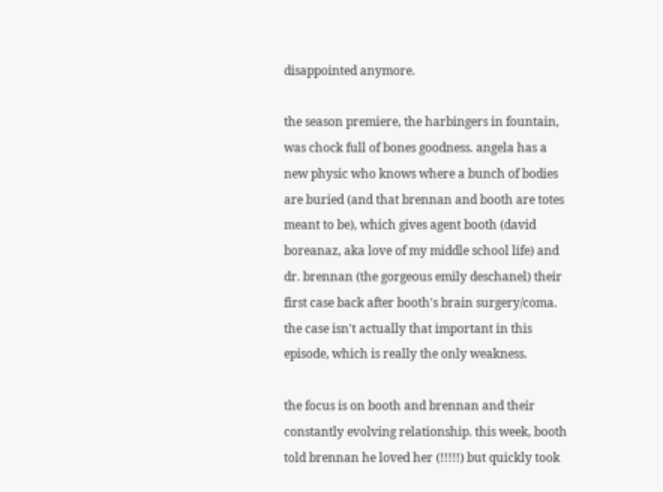disappointed anymore.

the season premiere, the harbingers in fountain, was chock full of bones goodness. angela has a new physic who knows where a bunch of bodies are buried (and that brennan and booth are totes meant to be), which gives agent booth (david boreanaz, aka love of my middle school life) and dr. brennan (the gorgeous emily deschanel) their first case back after booth's brain surgery/coma. the case isn't actually that important in this episode, which is really the only weakness.

the focus is on booth and brennan and their constantly evolving relationship. this week, booth told brennan he loved her (!!!!!) but quickly took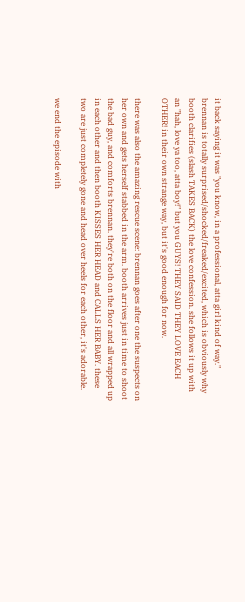it back saying it was "you know, in a professional, atta girl kind of way." brennan is totally surprised/shocked/freaked/excited, which is obviously why booth clarifies (slash TAKES BACK) the love confession. she follows it up with an "hah, love ya too, atta boy!" but you GUYS! THEY SAID THEY LOVE EACH OTHER! in their own strange way, but it's good enough for now.

there was also the amazing rescue scene: brennan goes after one the suspects on her own and gets herself stabbed in the arm. booth arrives just in time to shoot the bad guy, and comforts brennan. they're both on the floor and all wrapped up in each other and then booth KISSES HER HEAD and CALLS HER BABY. these two are just completely gone and head over heels for each other, it's adorable.

we end the episode with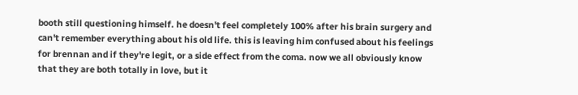booth still questioning himself. he doesn't feel completely 100% after his brain surgery and can't remember everything about his old life. this is leaving him confused about his feelings for brennan and if they're legit, or a side effect from the coma. now we all obviously know that they are both totally in love, but it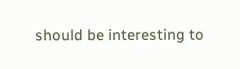should be interesting to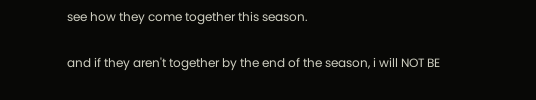see how they come together this season.

and if they aren't together by the end of the season, i will NOT BE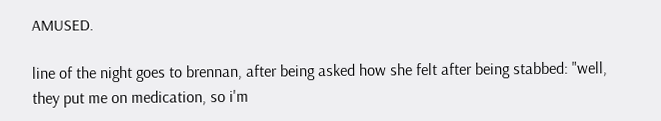AMUSED.

line of the night goes to brennan, after being asked how she felt after being stabbed: "well, they put me on medication, so i'm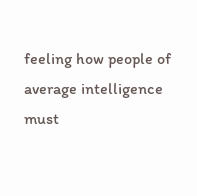feeling how people of average intelligence must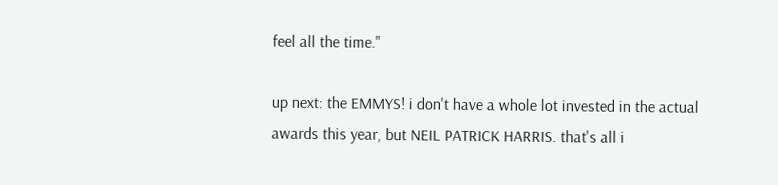feel all the time."

up next: the EMMYS! i don't have a whole lot invested in the actual awards this year, but NEIL PATRICK HARRIS. that's all i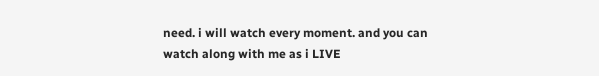need. i will watch every moment. and you can watch along with me as i LIVE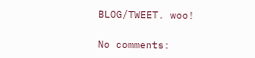BLOG/TWEET. woo!

No comments: